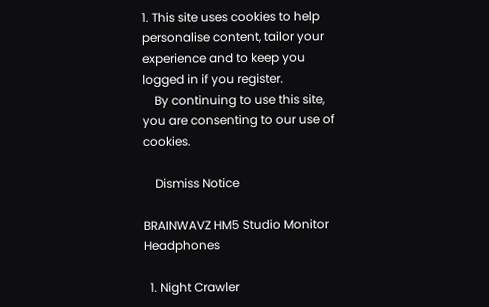1. This site uses cookies to help personalise content, tailor your experience and to keep you logged in if you register.
    By continuing to use this site, you are consenting to our use of cookies.

    Dismiss Notice

BRAINWAVZ HM5 Studio Monitor Headphones

  1. Night Crawler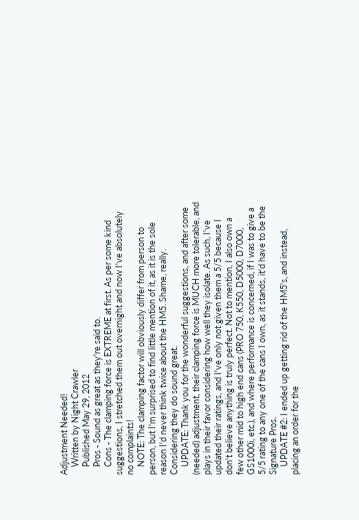Adjustment Needed!
    Written by Night Crawler
    Published May 29, 2012
    Pros - Sound as great as they're said to.
    Cons - The clamping force is EXTREME at first. As per some kind suggestions, I stretched them out overnight and now I've absolutely no complaints!
    NOTE: The clamping factor will obviously differ from person to person, but I'm surprised to find little mention of it, as it is the sole reason I'd never think twice about the HM5. Shame, really. Considering they do sound great.
    UPDATE: Thank you for the wonderful suggestions, and after some (needed) adjustment, their clamping force is MUCH more tolerable, and plays in their favor considering how well they isolate. As such, I've updated their ratings, and I've only not given them a 5/5 because I don't believe anything is truly perfect. Not to mention, I also own a few other mid to high end cans (PRO 750, K550, D5000, D7000, GS1000i, etc.), and where performance is concerned, if I was to give a 5/5 rating to any one of the cans I own, as it stands, it'd have to be the Signature Pros.
    UPDATE #2: I ended up getting rid of the HM5's, and instead, placing an order for the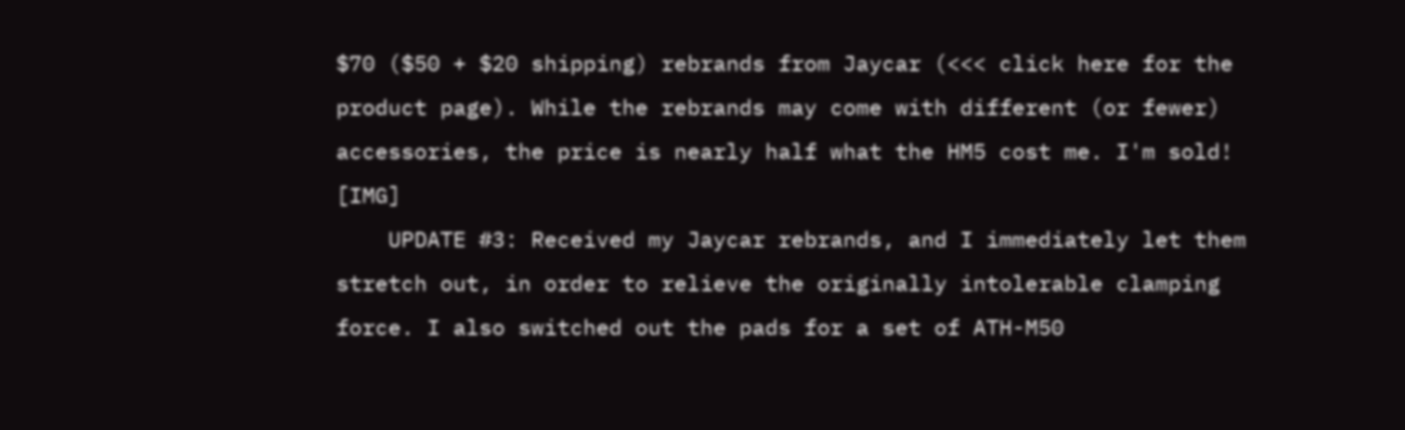$70 ($50 + $20 shipping) rebrands from Jaycar (<<< click here for the product page). While the rebrands may come with different (or fewer) accessories, the price is nearly half what the HM5 cost me. I'm sold! [IMG]
    UPDATE #3: Received my Jaycar rebrands, and I immediately let them stretch out, in order to relieve the originally intolerable clamping force. I also switched out the pads for a set of ATH-M50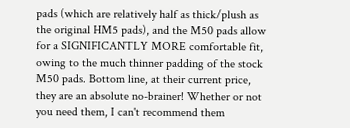pads (which are relatively half as thick/plush as the original HM5 pads), and the M50 pads allow for a SIGNIFICANTLY MORE comfortable fit, owing to the much thinner padding of the stock M50 pads. Bottom line, at their current price, they are an absolute no-brainer! Whether or not you need them, I can't recommend them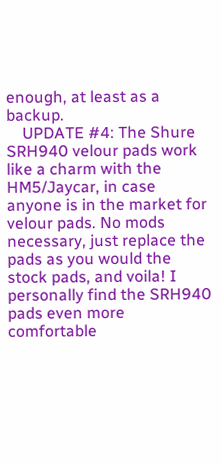enough, at least as a backup.
    UPDATE #4: The Shure SRH940 velour pads work like a charm with the HM5/Jaycar, in case anyone is in the market for velour pads. No mods necessary, just replace the pads as you would the stock pads, and voila! I personally find the SRH940 pads even more comfortable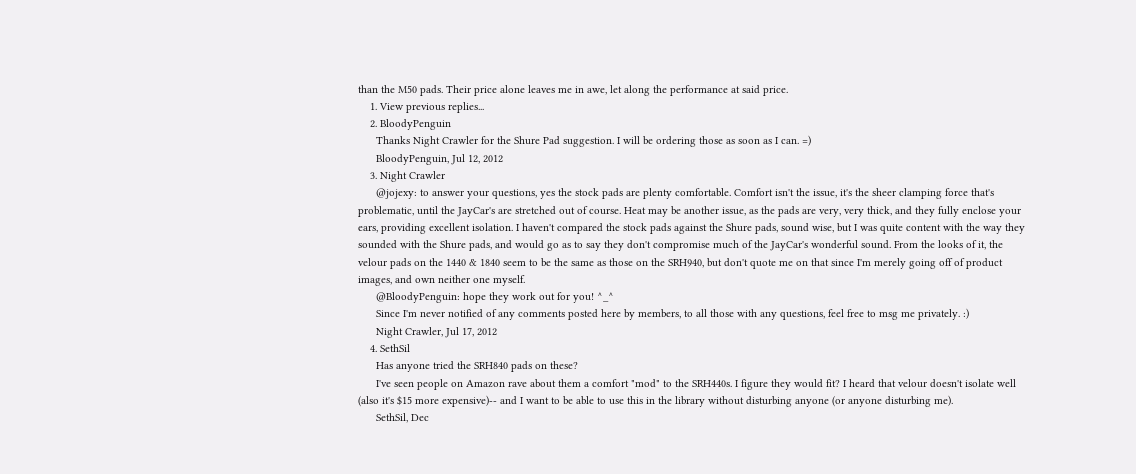than the M50 pads. Their price alone leaves me in awe, let along the performance at said price.
    1. View previous replies...
    2. BloodyPenguin
      Thanks Night Crawler for the Shure Pad suggestion. I will be ordering those as soon as I can. =)
      BloodyPenguin, Jul 12, 2012
    3. Night Crawler
      @jojexy: to answer your questions, yes the stock pads are plenty comfortable. Comfort isn't the issue, it's the sheer clamping force that's problematic, until the JayCar's are stretched out of course. Heat may be another issue, as the pads are very, very thick, and they fully enclose your ears, providing excellent isolation. I haven't compared the stock pads against the Shure pads, sound wise, but I was quite content with the way they sounded with the Shure pads, and would go as to say they don't compromise much of the JayCar's wonderful sound. From the looks of it, the velour pads on the 1440 & 1840 seem to be the same as those on the SRH940, but don't quote me on that since I'm merely going off of product images, and own neither one myself.
      @BloodyPenguin: hope they work out for you! ^_^
      Since I'm never notified of any comments posted here by members, to all those with any questions, feel free to msg me privately. :)
      Night Crawler, Jul 17, 2012
    4. SethSil
      Has anyone tried the SRH840 pads on these?
      I've seen people on Amazon rave about them a comfort "mod" to the SRH440s. I figure they would fit? I heard that velour doesn't isolate well (also it's $15 more expensive)-- and I want to be able to use this in the library without disturbing anyone (or anyone disturbing me).
      SethSil, Dec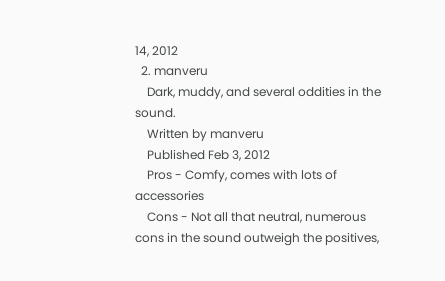14, 2012
  2. manveru
    Dark, muddy, and several oddities in the sound.
    Written by manveru
    Published Feb 3, 2012
    Pros - Comfy, comes with lots of accessories
    Cons - Not all that neutral, numerous cons in the sound outweigh the positives,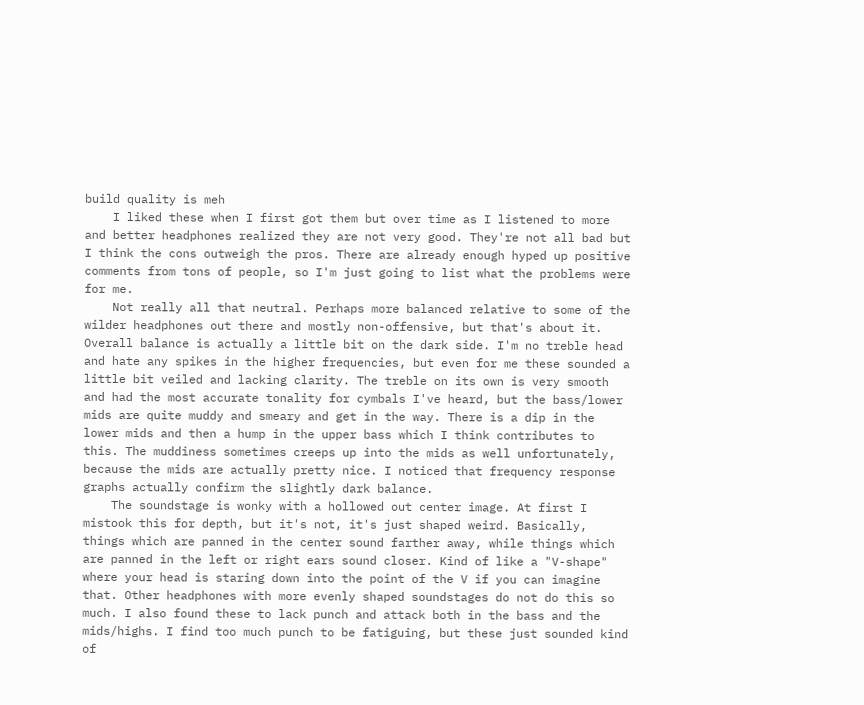build quality is meh
    I liked these when I first got them but over time as I listened to more and better headphones realized they are not very good. They're not all bad but I think the cons outweigh the pros. There are already enough hyped up positive comments from tons of people, so I'm just going to list what the problems were for me.
    Not really all that neutral. Perhaps more balanced relative to some of the wilder headphones out there and mostly non-offensive, but that's about it. Overall balance is actually a little bit on the dark side. I'm no treble head and hate any spikes in the higher frequencies, but even for me these sounded a little bit veiled and lacking clarity. The treble on its own is very smooth and had the most accurate tonality for cymbals I've heard, but the bass/lower mids are quite muddy and smeary and get in the way. There is a dip in the lower mids and then a hump in the upper bass which I think contributes to this. The muddiness sometimes creeps up into the mids as well unfortunately, because the mids are actually pretty nice. I noticed that frequency response graphs actually confirm the slightly dark balance.
    The soundstage is wonky with a hollowed out center image. At first I mistook this for depth, but it's not, it's just shaped weird. Basically, things which are panned in the center sound farther away, while things which are panned in the left or right ears sound closer. Kind of like a "V-shape" where your head is staring down into the point of the V if you can imagine that. Other headphones with more evenly shaped soundstages do not do this so much. I also found these to lack punch and attack both in the bass and the mids/highs. I find too much punch to be fatiguing, but these just sounded kind of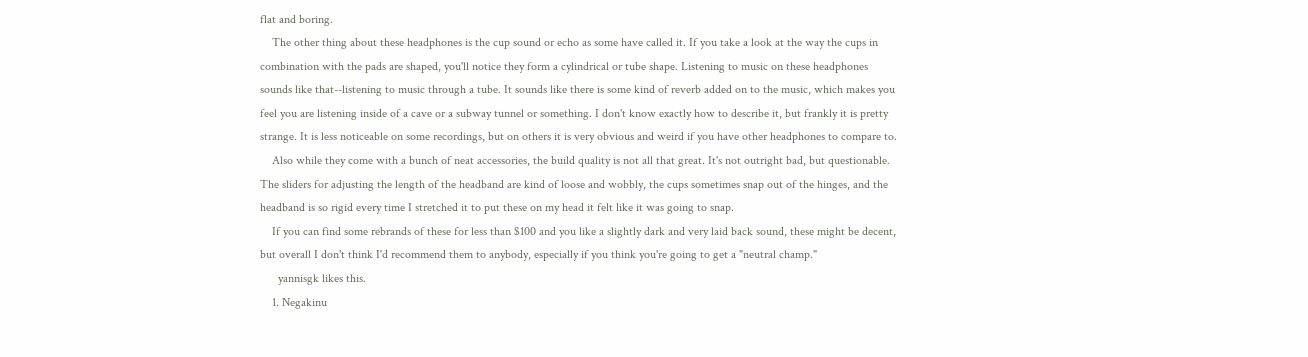flat and boring.
    The other thing about these headphones is the cup sound or echo as some have called it. If you take a look at the way the cups in combination with the pads are shaped, you'll notice they form a cylindrical or tube shape. Listening to music on these headphones sounds like that--listening to music through a tube. It sounds like there is some kind of reverb added on to the music, which makes you feel you are listening inside of a cave or a subway tunnel or something. I don't know exactly how to describe it, but frankly it is pretty strange. It is less noticeable on some recordings, but on others it is very obvious and weird if you have other headphones to compare to.
    Also while they come with a bunch of neat accessories, the build quality is not all that great. It's not outright bad, but questionable. The sliders for adjusting the length of the headband are kind of loose and wobbly, the cups sometimes snap out of the hinges, and the headband is so rigid every time I stretched it to put these on my head it felt like it was going to snap.
    If you can find some rebrands of these for less than $100 and you like a slightly dark and very laid back sound, these might be decent, but overall I don't think I'd recommend them to anybody, especially if you think you're going to get a "neutral champ."
      yannisgk likes this.
    1. Negakinu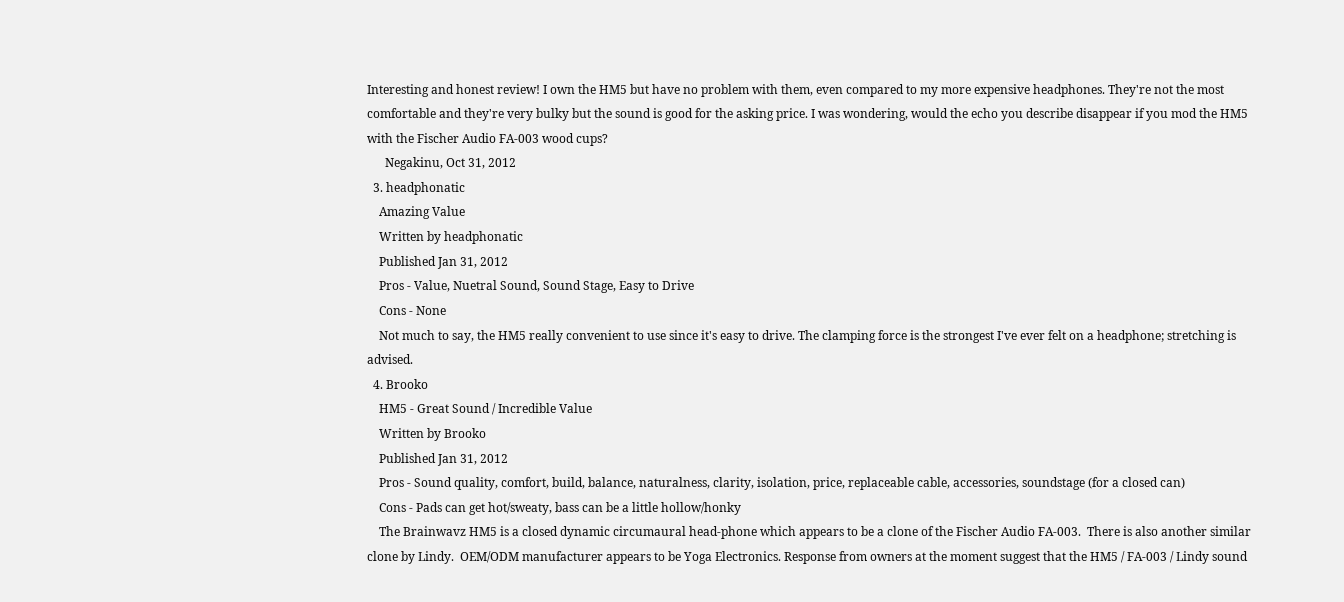Interesting and honest review! I own the HM5 but have no problem with them, even compared to my more expensive headphones. They're not the most comfortable and they're very bulky but the sound is good for the asking price. I was wondering, would the echo you describe disappear if you mod the HM5 with the Fischer Audio FA-003 wood cups?
      Negakinu, Oct 31, 2012
  3. headphonatic
    Amazing Value
    Written by headphonatic
    Published Jan 31, 2012
    Pros - Value, Nuetral Sound, Sound Stage, Easy to Drive
    Cons - None
    Not much to say, the HM5 really convenient to use since it's easy to drive. The clamping force is the strongest I've ever felt on a headphone; stretching is advised.
  4. Brooko
    HM5 - Great Sound / Incredible Value
    Written by Brooko
    Published Jan 31, 2012
    Pros - Sound quality, comfort, build, balance, naturalness, clarity, isolation, price, replaceable cable, accessories, soundstage (for a closed can)
    Cons - Pads can get hot/sweaty, bass can be a little hollow/honky
    The Brainwavz HM5 is a closed dynamic circumaural head-phone which appears to be a clone of the Fischer Audio FA-003.  There is also another similar clone by Lindy.  OEM/ODM manufacturer appears to be Yoga Electronics. Response from owners at the moment suggest that the HM5 / FA-003 / Lindy sound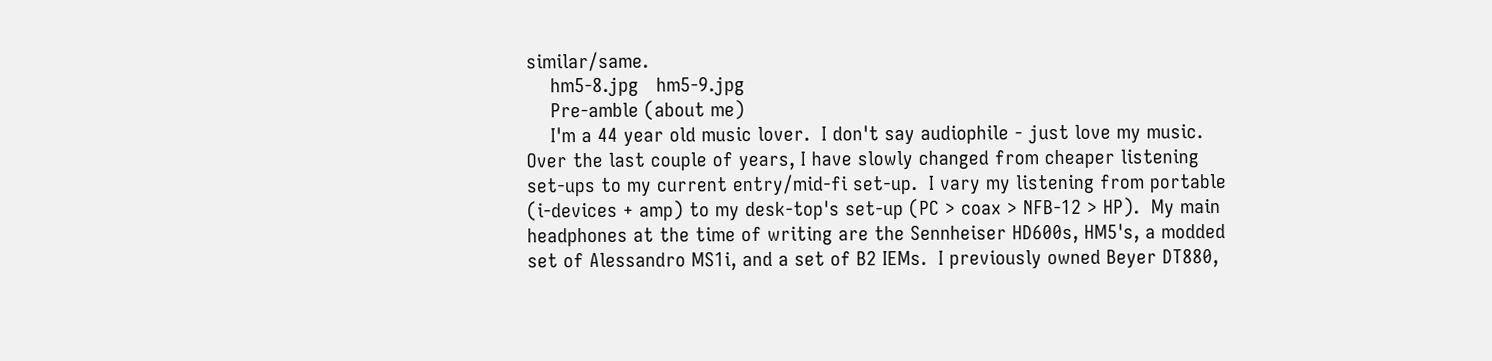similar/same.
    hm5-8.jpg   hm5-9.jpg
    Pre-amble (about me)
    I'm a 44 year old music lover.  I don't say audiophile - just love my music.  Over the last couple of years, I have slowly changed from cheaper listening set-ups to my current entry/mid-fi set-up.  I vary my listening from portable (i-devices + amp) to my desk-top's set-up (PC > coax > NFB-12 > HP).  My main headphones at the time of writing are the Sennheiser HD600s, HM5's, a modded set of Alessandro MS1i, and a set of B2 IEMs.  I previously owned Beyer DT880,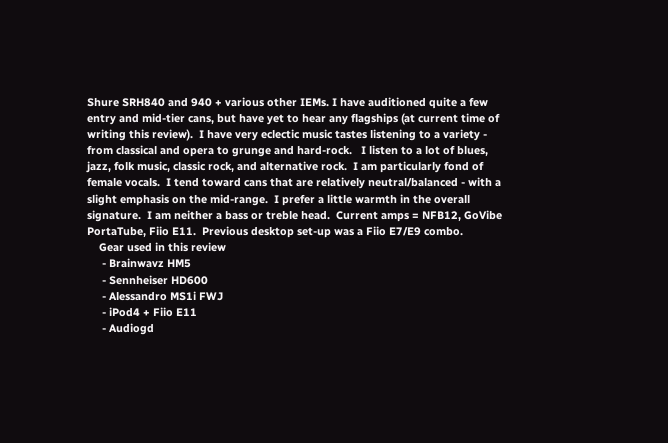Shure SRH840 and 940 + various other IEMs. I have auditioned quite a few entry and mid-tier cans, but have yet to hear any flagships (at current time of writing this review).  I have very eclectic music tastes listening to a variety - from classical and opera to grunge and hard-rock.   I listen to a lot of blues, jazz, folk music, classic rock, and alternative rock.  I am particularly fond of female vocals.  I tend toward cans that are relatively neutral/balanced - with a slight emphasis on the mid-range.  I prefer a little warmth in the overall signature.  I am neither a bass or treble head.  Current amps = NFB12, GoVibe PortaTube, Fiio E11.  Previous desktop set-up was a Fiio E7/E9 combo.
    Gear used in this review
     - Brainwavz HM5
     - Sennheiser HD600
     - Alessandro MS1i FWJ
     - iPod4 + Fiio E11
     - Audiogd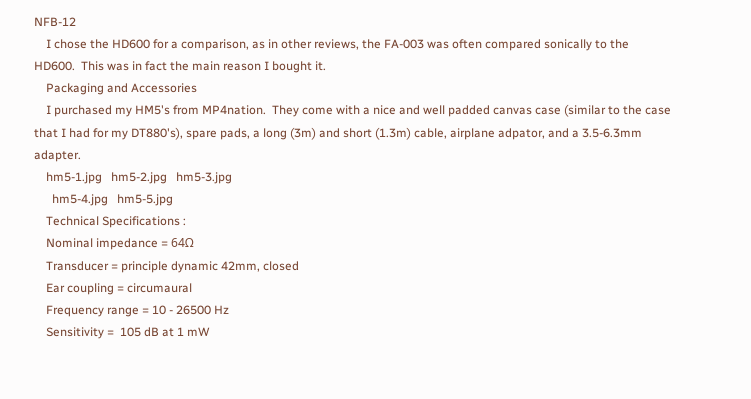NFB-12
    I chose the HD600 for a comparison, as in other reviews, the FA-003 was often compared sonically to the HD600.  This was in fact the main reason I bought it.
    Packaging and Accessories
    I purchased my HM5's from MP4nation.  They come with a nice and well padded canvas case (similar to the case that I had for my DT880's), spare pads, a long (3m) and short (1.3m) cable, airplane adpator, and a 3.5-6.3mm adapter.
    hm5-1.jpg   hm5-2.jpg   hm5-3.jpg
      hm5-4.jpg   hm5-5.jpg
    Technical Specifications :
    Nominal impedance = 64Ω
    Transducer = principle dynamic 42mm, closed
    Ear coupling = circumaural
    Frequency range = 10 - 26500 Hz
    Sensitivity =  105 dB at 1 mW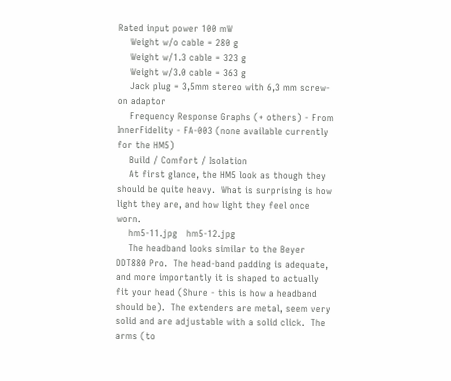Rated input power 100 mW
    Weight w/o cable = 280 g
    Weight w/1.3 cable = 323 g
    Weight w/3.0 cable = 363 g
    Jack plug = 3,5mm stereo with 6,3 mm screw-on adaptor
    Frequency Response Graphs (+ others) - From InnerFidelity - FA-003 (none available currently for the HM5)
    Build / Comfort / Isolation
    At first glance, the HM5 look as though they should be quite heavy.  What is surprising is how light they are, and how light they feel once worn.
    hm5-11.jpg   hm5-12.jpg
    The headband looks similar to the Beyer DDT880 Pro.  The head-band padding is adequate, and more importantly it is shaped to actually fit your head (Shure - this is how a headband should be).  The extenders are metal, seem very solid and are adjustable with a solid click.  The arms (to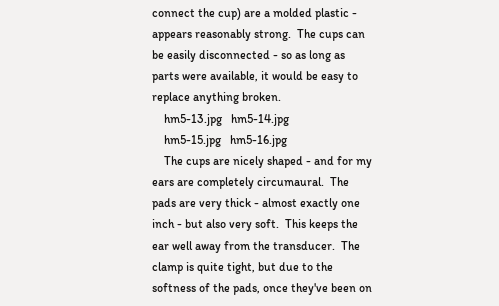connect the cup) are a molded plastic - appears reasonably strong.  The cups can be easily disconnected - so as long as parts were available, it would be easy to replace anything broken.
    hm5-13.jpg   hm5-14.jpg
    hm5-15.jpg   hm5-16.jpg
    The cups are nicely shaped - and for my ears are completely circumaural.  The pads are very thick - almost exactly one inch - but also very soft.  This keeps the ear well away from the transducer.  The clamp is quite tight, but due to the softness of the pads, once they've been on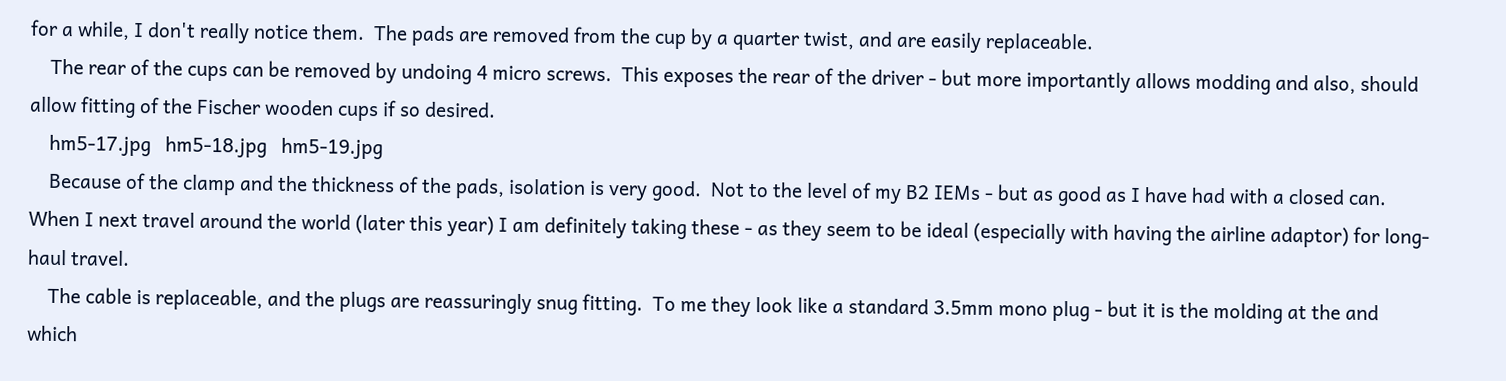for a while, I don't really notice them.  The pads are removed from the cup by a quarter twist, and are easily replaceable.
    The rear of the cups can be removed by undoing 4 micro screws.  This exposes the rear of the driver - but more importantly allows modding and also, should allow fitting of the Fischer wooden cups if so desired.
    hm5-17.jpg   hm5-18.jpg   hm5-19.jpg
    Because of the clamp and the thickness of the pads, isolation is very good.  Not to the level of my B2 IEMs - but as good as I have had with a closed can.  When I next travel around the world (later this year) I am definitely taking these - as they seem to be ideal (especially with having the airline adaptor) for long-haul travel.
    The cable is replaceable, and the plugs are reassuringly snug fitting.  To me they look like a standard 3.5mm mono plug - but it is the molding at the and which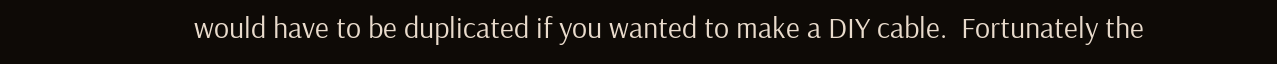would have to be duplicated if you wanted to make a DIY cable.  Fortunately the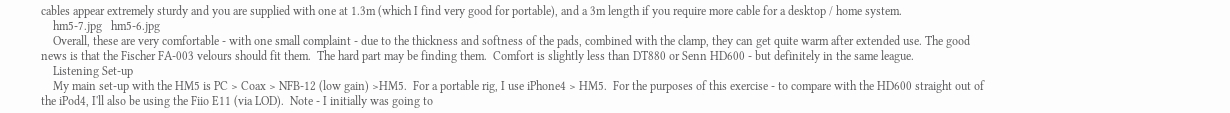cables appear extremely sturdy and you are supplied with one at 1.3m (which I find very good for portable), and a 3m length if you require more cable for a desktop / home system.
    hm5-7.jpg   hm5-6.jpg
    Overall, these are very comfortable - with one small complaint - due to the thickness and softness of the pads, combined with the clamp, they can get quite warm after extended use. The good news is that the Fischer FA-003 velours should fit them.  The hard part may be finding them.  Comfort is slightly less than DT880 or Senn HD600 - but definitely in the same league.
    Listening Set-up
    My main set-up with the HM5 is PC > Coax > NFB-12 (low gain) >HM5.  For a portable rig, I use iPhone4 > HM5.  For the purposes of this exercise - to compare with the HD600 straight out of the iPod4, I'll also be using the Fiio E11 (via LOD).  Note - I initially was going to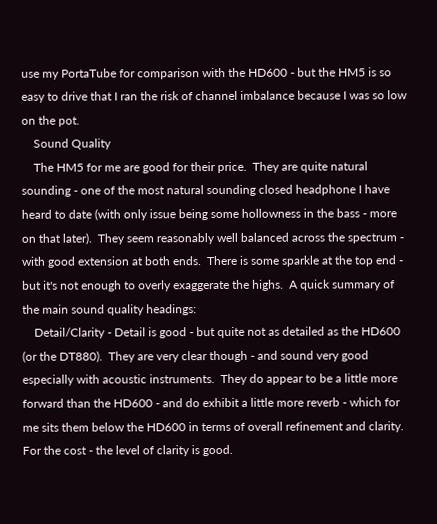use my PortaTube for comparison with the HD600 - but the HM5 is so easy to drive that I ran the risk of channel imbalance because I was so low on the pot.
    Sound Quality
    The HM5 for me are good for their price.  They are quite natural sounding - one of the most natural sounding closed headphone I have heard to date (with only issue being some hollowness in the bass - more on that later).  They seem reasonably well balanced across the spectrum - with good extension at both ends.  There is some sparkle at the top end - but it's not enough to overly exaggerate the highs.  A quick summary of the main sound quality headings:
    Detail/Clarity - Detail is good - but quite not as detailed as the HD600 (or the DT880).  They are very clear though - and sound very good especially with acoustic instruments.  They do appear to be a little more forward than the HD600 - and do exhibit a little more reverb - which for me sits them below the HD600 in terms of overall refinement and clarity.  For the cost - the level of clarity is good.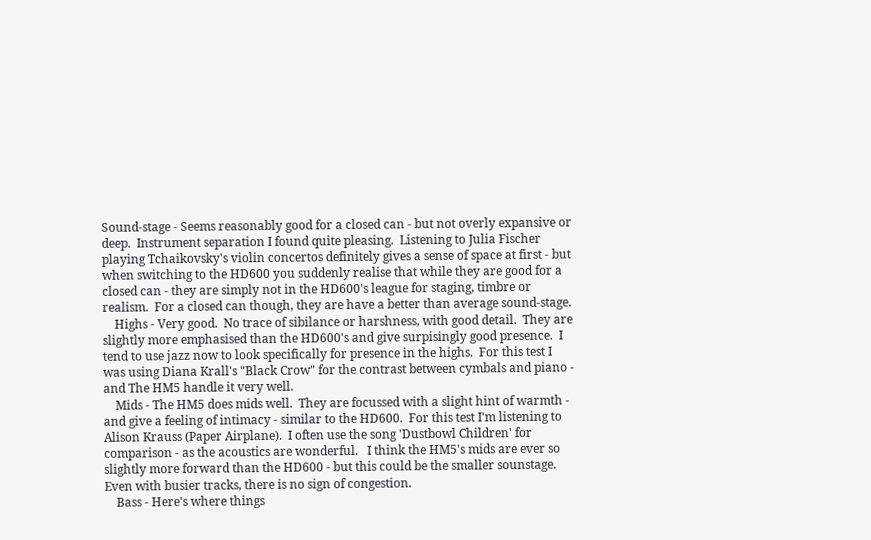Sound-stage - Seems reasonably good for a closed can - but not overly expansive or deep.  Instrument separation I found quite pleasing.  Listening to Julia Fischer playing Tchaikovsky's violin concertos definitely gives a sense of space at first - but when switching to the HD600 you suddenly realise that while they are good for a closed can - they are simply not in the HD600's league for staging, timbre or realism.  For a closed can though, they are have a better than average sound-stage.
    Highs - Very good.  No trace of sibilance or harshness, with good detail.  They are slightly more emphasised than the HD600's and give surpisingly good presence.  I tend to use jazz now to look specifically for presence in the highs.  For this test I was using Diana Krall's "Black Crow" for the contrast between cymbals and piano - and The HM5 handle it very well.
    Mids - The HM5 does mids well.  They are focussed with a slight hint of warmth - and give a feeling of intimacy - similar to the HD600.  For this test I'm listening to Alison Krauss (Paper Airplane).  I often use the song 'Dustbowl Children' for comparison - as the acoustics are wonderful.   I think the HM5's mids are ever so slightly more forward than the HD600 - but this could be the smaller sounstage.  Even with busier tracks, there is no sign of congestion.
    Bass - Here's where things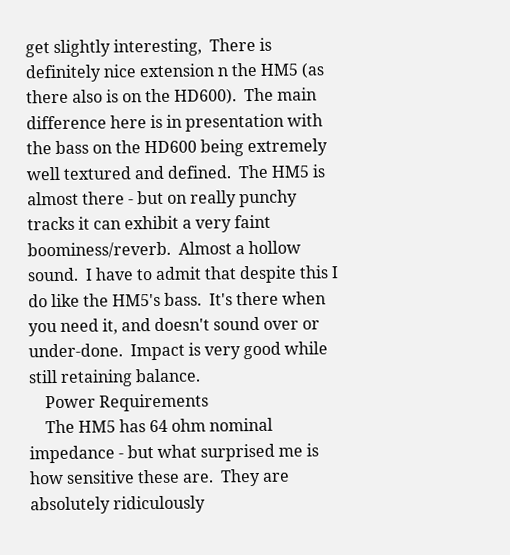get slightly interesting,  There is definitely nice extension n the HM5 (as there also is on the HD600).  The main difference here is in presentation with the bass on the HD600 being extremely well textured and defined.  The HM5 is almost there - but on really punchy tracks it can exhibit a very faint boominess/reverb.  Almost a hollow sound.  I have to admit that despite this I do like the HM5's bass.  It's there when you need it, and doesn't sound over or under-done.  Impact is very good while still retaining balance.
    Power Requirements
    The HM5 has 64 ohm nominal impedance - but what surprised me is how sensitive these are.  They are absolutely ridiculously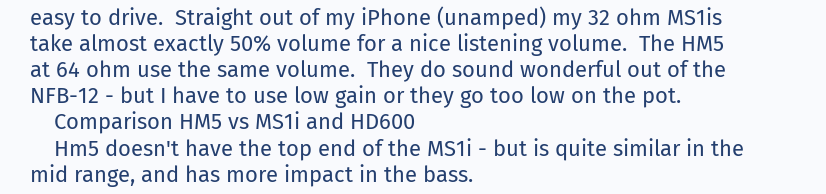easy to drive.  Straight out of my iPhone (unamped) my 32 ohm MS1is take almost exactly 50% volume for a nice listening volume.  The HM5 at 64 ohm use the same volume.  They do sound wonderful out of the NFB-12 - but I have to use low gain or they go too low on the pot.
    Comparison HM5 vs MS1i and HD600
    Hm5 doesn't have the top end of the MS1i - but is quite similar in the mid range, and has more impact in the bass.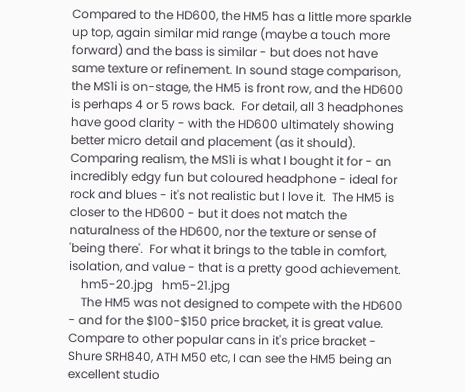Compared to the HD600, the HM5 has a little more sparkle up top, again similar mid range (maybe a touch more forward) and the bass is similar - but does not have same texture or refinement. In sound stage comparison, the MS1i is on-stage, the HM5 is front row, and the HD600 is perhaps 4 or 5 rows back.  For detail, all 3 headphones have good clarity - with the HD600 ultimately showing better micro detail and placement (as it should).  Comparing realism, the MS1i is what I bought it for - an incredibly edgy fun but coloured headphone - ideal for rock and blues - it's not realistic but I love it.  The HM5 is closer to the HD600 - but it does not match the naturalness of the HD600, nor the texture or sense of 'being there'.  For what it brings to the table in comfort, isolation, and value - that is a pretty good achievement.
    hm5-20.jpg   hm5-21.jpg
    The HM5 was not designed to compete with the HD600 - and for the $100-$150 price bracket, it is great value.  Compare to other popular cans in it's price bracket - Shure SRH840, ATH M50 etc, I can see the HM5 being an excellent studio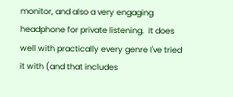monitor, and also a very engaging headphone for private listening.  It does well with practically every genre I've tried it with (and that includes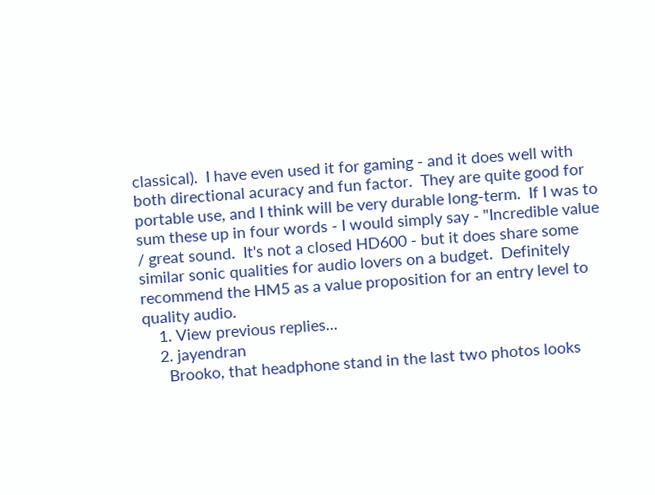classical).  I have even used it for gaming - and it does well with both directional acuracy and fun factor.  They are quite good for portable use, and I think will be very durable long-term.  If I was to sum these up in four words - I would simply say - "Incredible value / great sound.  It's not a closed HD600 - but it does share some similar sonic qualities for audio lovers on a budget.  Definitely recommend the HM5 as a value proposition for an entry level to quality audio.
    1. View previous replies...
    2. jayendran
      Brooko, that headphone stand in the last two photos looks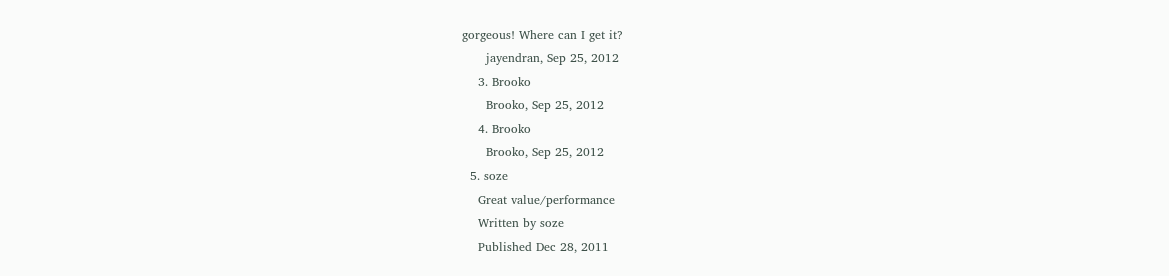gorgeous! Where can I get it?
      jayendran, Sep 25, 2012
    3. Brooko
      Brooko, Sep 25, 2012
    4. Brooko
      Brooko, Sep 25, 2012
  5. soze
    Great value/performance
    Written by soze
    Published Dec 28, 2011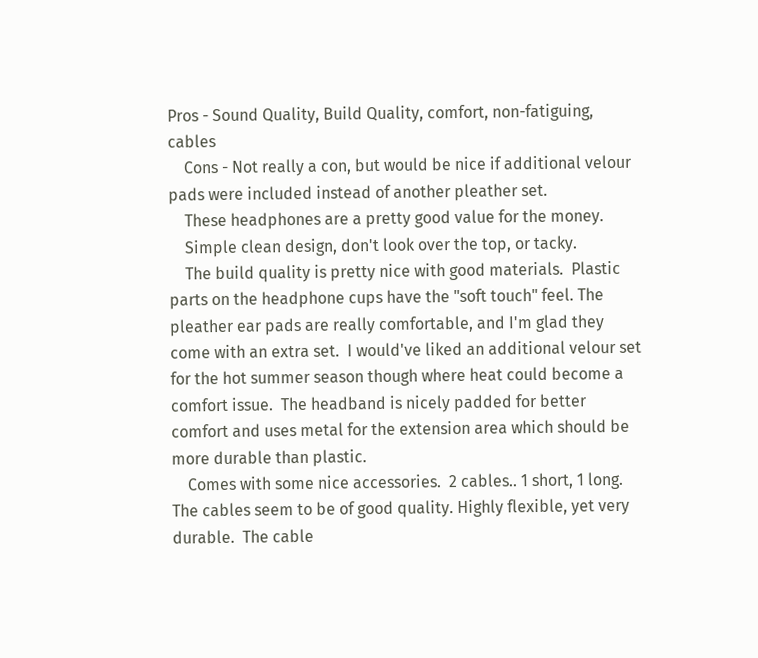Pros - Sound Quality, Build Quality, comfort, non-fatiguing, cables
    Cons - Not really a con, but would be nice if additional velour pads were included instead of another pleather set.
    These headphones are a pretty good value for the money.
    Simple clean design, don't look over the top, or tacky.
    The build quality is pretty nice with good materials.  Plastic parts on the headphone cups have the "soft touch" feel. The pleather ear pads are really comfortable, and I'm glad they come with an extra set.  I would've liked an additional velour set for the hot summer season though where heat could become a comfort issue.  The headband is nicely padded for better comfort and uses metal for the extension area which should be more durable than plastic.
    Comes with some nice accessories.  2 cables.. 1 short, 1 long.  The cables seem to be of good quality. Highly flexible, yet very durable.  The cable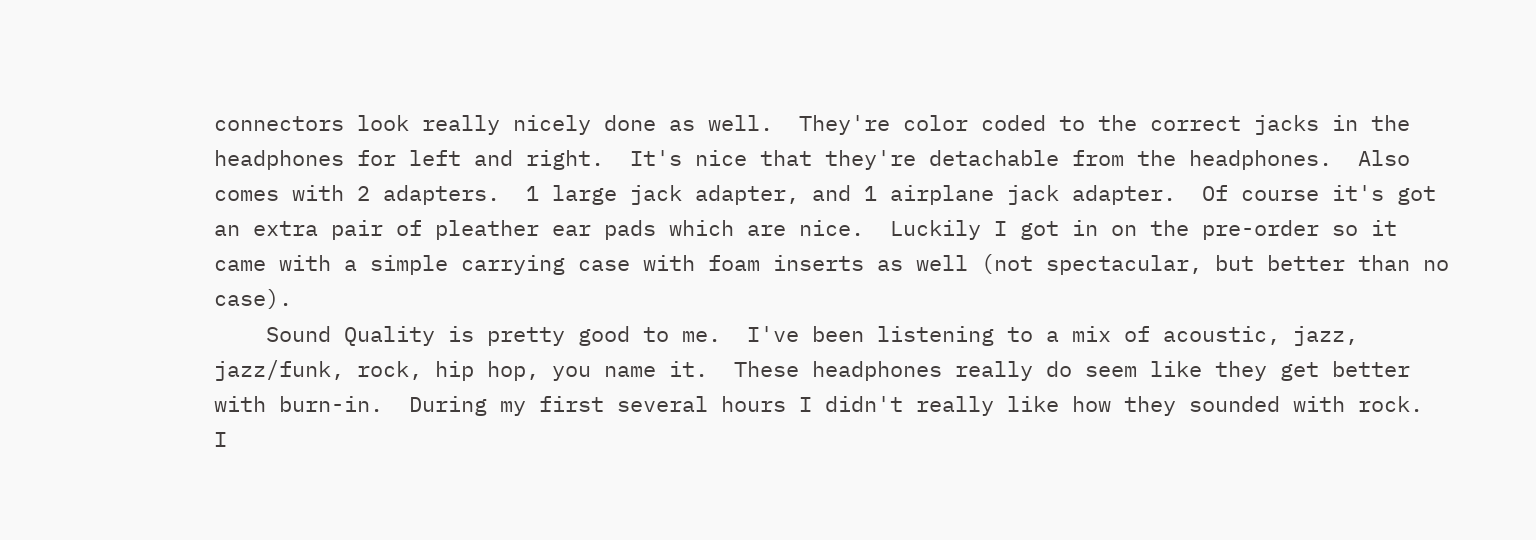connectors look really nicely done as well.  They're color coded to the correct jacks in the headphones for left and right.  It's nice that they're detachable from the headphones.  Also comes with 2 adapters.  1 large jack adapter, and 1 airplane jack adapter.  Of course it's got an extra pair of pleather ear pads which are nice.  Luckily I got in on the pre-order so it came with a simple carrying case with foam inserts as well (not spectacular, but better than no case).
    Sound Quality is pretty good to me.  I've been listening to a mix of acoustic, jazz, jazz/funk, rock, hip hop, you name it.  These headphones really do seem like they get better with burn-in.  During my first several hours I didn't really like how they sounded with rock.  I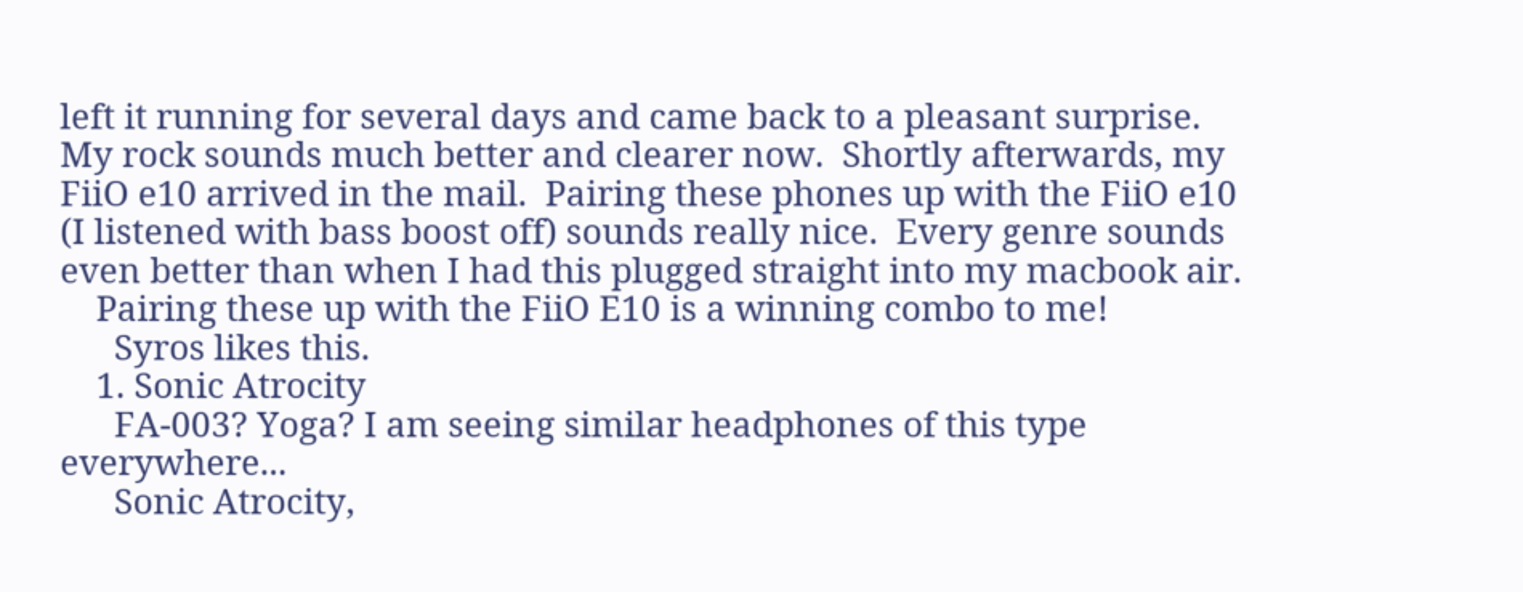left it running for several days and came back to a pleasant surprise.  My rock sounds much better and clearer now.  Shortly afterwards, my FiiO e10 arrived in the mail.  Pairing these phones up with the FiiO e10 (I listened with bass boost off) sounds really nice.  Every genre sounds even better than when I had this plugged straight into my macbook air.
    Pairing these up with the FiiO E10 is a winning combo to me!
      Syros likes this.
    1. Sonic Atrocity
      FA-003? Yoga? I am seeing similar headphones of this type everywhere...
      Sonic Atrocity,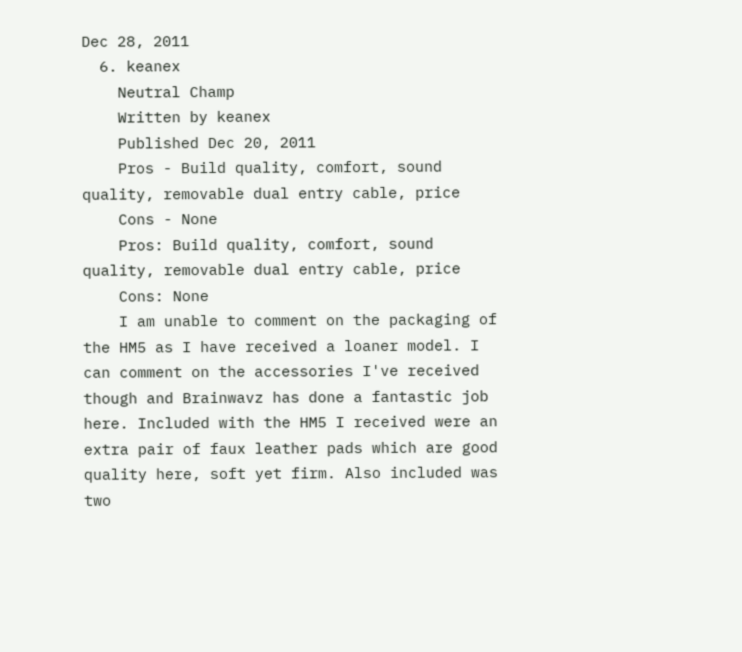Dec 28, 2011
  6. keanex
    Neutral Champ
    Written by keanex
    Published Dec 20, 2011
    Pros - Build quality, comfort, sound quality, removable dual entry cable, price
    Cons - None
    Pros: Build quality, comfort, sound quality, removable dual entry cable, price
    Cons: None
    I am unable to comment on the packaging of the HM5 as I have received a loaner model. I can comment on the accessories I've received though and Brainwavz has done a fantastic job here. Included with the HM5 I received were an extra pair of faux leather pads which are good quality here, soft yet firm. Also included was two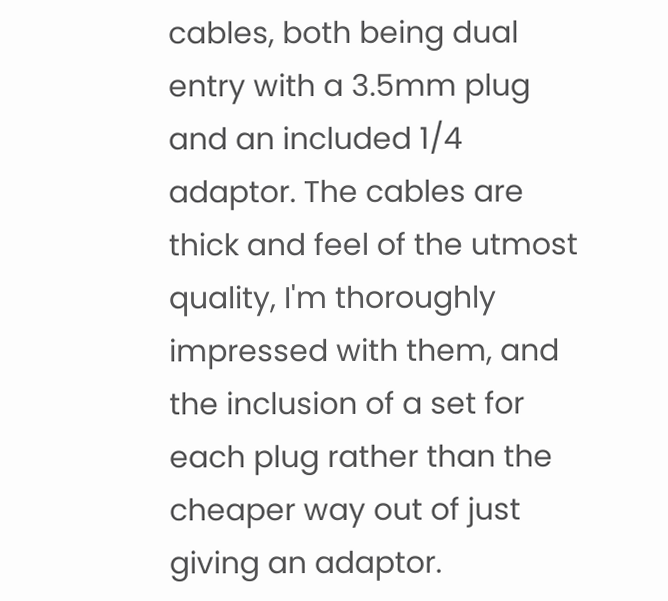cables, both being dual entry with a 3.5mm plug and an included 1/4 adaptor. The cables are thick and feel of the utmost quality, I'm thoroughly impressed with them, and the inclusion of a set for each plug rather than the cheaper way out of just giving an adaptor.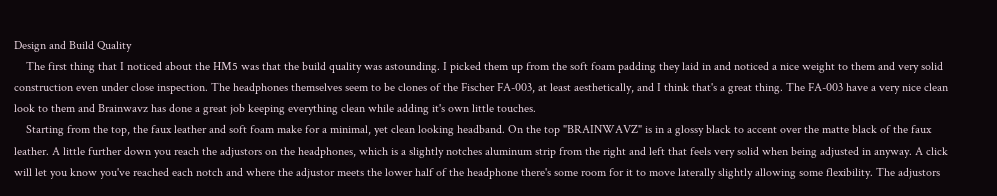Design and Build Quality
    The first thing that I noticed about the HM5 was that the build quality was astounding. I picked them up from the soft foam padding they laid in and noticed a nice weight to them and very solid construction even under close inspection. The headphones themselves seem to be clones of the Fischer FA-003, at least aesthetically, and I think that's a great thing. The FA-003 have a very nice clean look to them and Brainwavz has done a great job keeping everything clean while adding it's own little touches.
    Starting from the top, the faux leather and soft foam make for a minimal, yet clean looking headband. On the top "BRAINWAVZ" is in a glossy black to accent over the matte black of the faux leather. A little further down you reach the adjustors on the headphones, which is a slightly notches aluminum strip from the right and left that feels very solid when being adjusted in anyway. A click will let you know you've reached each notch and where the adjustor meets the lower half of the headphone there's some room for it to move laterally slightly allowing some flexibility. The adjustors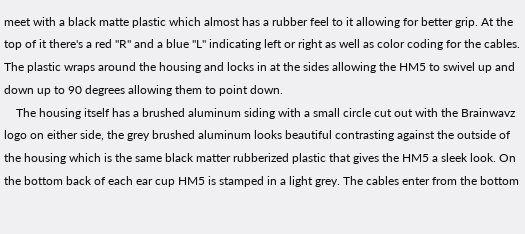meet with a black matte plastic which almost has a rubber feel to it allowing for better grip. At the top of it there's a red "R" and a blue "L" indicating left or right as well as color coding for the cables. The plastic wraps around the housing and locks in at the sides allowing the HM5 to swivel up and down up to 90 degrees allowing them to point down.
    The housing itself has a brushed aluminum siding with a small circle cut out with the Brainwavz logo on either side, the grey brushed aluminum looks beautiful contrasting against the outside of the housing which is the same black matter rubberized plastic that gives the HM5 a sleek look. On the bottom back of each ear cup HM5 is stamped in a light grey. The cables enter from the bottom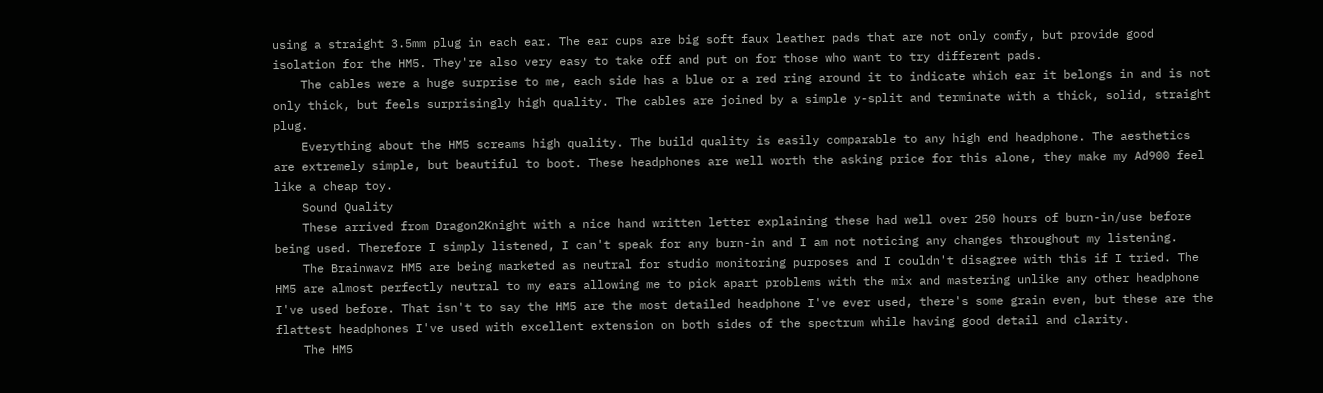using a straight 3.5mm plug in each ear. The ear cups are big soft faux leather pads that are not only comfy, but provide good isolation for the HM5. They're also very easy to take off and put on for those who want to try different pads.
    The cables were a huge surprise to me, each side has a blue or a red ring around it to indicate which ear it belongs in and is not only thick, but feels surprisingly high quality. The cables are joined by a simple y-split and terminate with a thick, solid, straight plug.
    Everything about the HM5 screams high quality. The build quality is easily comparable to any high end headphone. The aesthetics are extremely simple, but beautiful to boot. These headphones are well worth the asking price for this alone, they make my Ad900 feel like a cheap toy.
    Sound Quality
    These arrived from Dragon2Knight with a nice hand written letter explaining these had well over 250 hours of burn-in/use before being used. Therefore I simply listened, I can't speak for any burn-in and I am not noticing any changes throughout my listening.
    The Brainwavz HM5 are being marketed as neutral for studio monitoring purposes and I couldn't disagree with this if I tried. The HM5 are almost perfectly neutral to my ears allowing me to pick apart problems with the mix and mastering unlike any other headphone I've used before. That isn't to say the HM5 are the most detailed headphone I've ever used, there's some grain even, but these are the flattest headphones I've used with excellent extension on both sides of the spectrum while having good detail and clarity.
    The HM5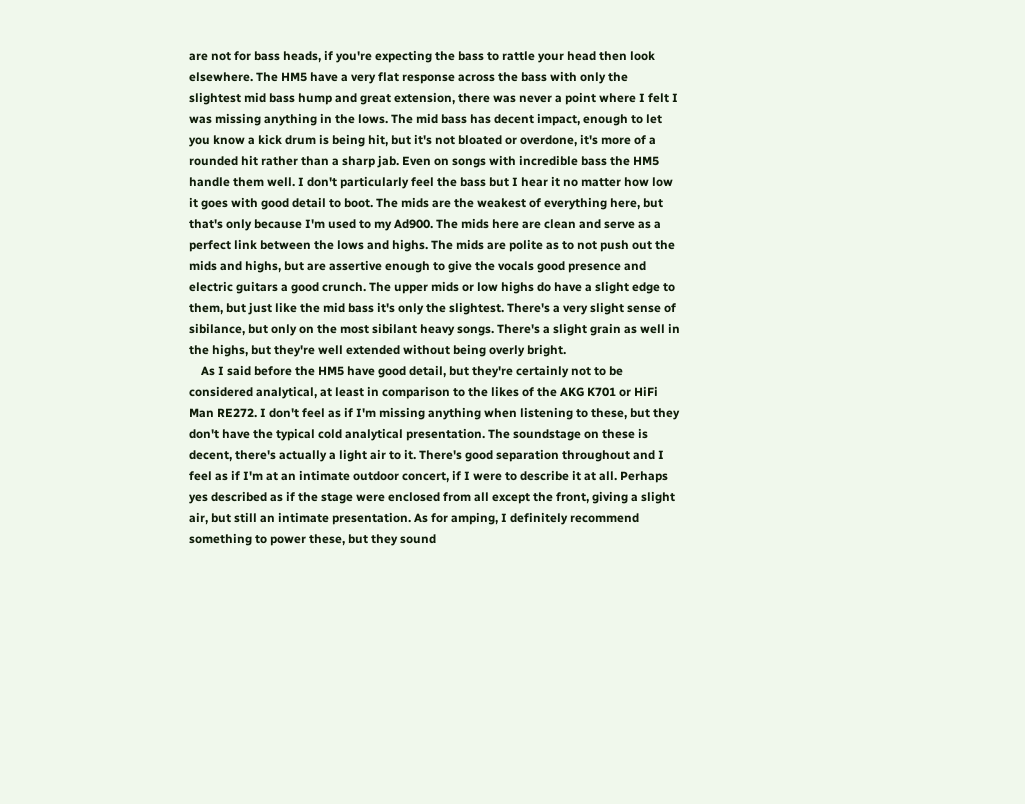are not for bass heads, if you're expecting the bass to rattle your head then look elsewhere. The HM5 have a very flat response across the bass with only the slightest mid bass hump and great extension, there was never a point where I felt I was missing anything in the lows. The mid bass has decent impact, enough to let you know a kick drum is being hit, but it's not bloated or overdone, it's more of a rounded hit rather than a sharp jab. Even on songs with incredible bass the HM5 handle them well. I don't particularly feel the bass but I hear it no matter how low it goes with good detail to boot. The mids are the weakest of everything here, but that's only because I'm used to my Ad900. The mids here are clean and serve as a perfect link between the lows and highs. The mids are polite as to not push out the mids and highs, but are assertive enough to give the vocals good presence and electric guitars a good crunch. The upper mids or low highs do have a slight edge to them, but just like the mid bass it's only the slightest. There's a very slight sense of sibilance, but only on the most sibilant heavy songs. There's a slight grain as well in the highs, but they're well extended without being overly bright.
    As I said before the HM5 have good detail, but they're certainly not to be considered analytical, at least in comparison to the likes of the AKG K701 or HiFi Man RE272. I don't feel as if I'm missing anything when listening to these, but they don't have the typical cold analytical presentation. The soundstage on these is decent, there's actually a light air to it. There's good separation throughout and I feel as if I'm at an intimate outdoor concert, if I were to describe it at all. Perhaps yes described as if the stage were enclosed from all except the front, giving a slight air, but still an intimate presentation. As for amping, I definitely recommend something to power these, but they sound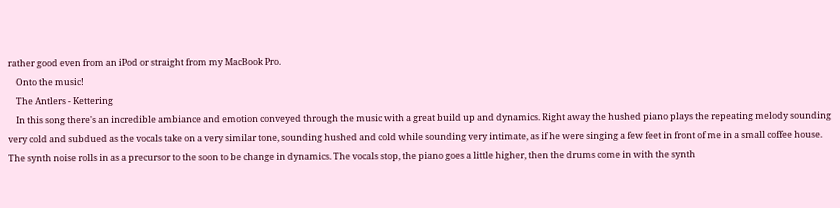rather good even from an iPod or straight from my MacBook Pro.
    Onto the music!
    The Antlers - Kettering
    In this song there's an incredible ambiance and emotion conveyed through the music with a great build up and dynamics. Right away the hushed piano plays the repeating melody sounding very cold and subdued as the vocals take on a very similar tone, sounding hushed and cold while sounding very intimate, as if he were singing a few feet in front of me in a small coffee house. The synth noise rolls in as a precursor to the soon to be change in dynamics. The vocals stop, the piano goes a little higher, then the drums come in with the synth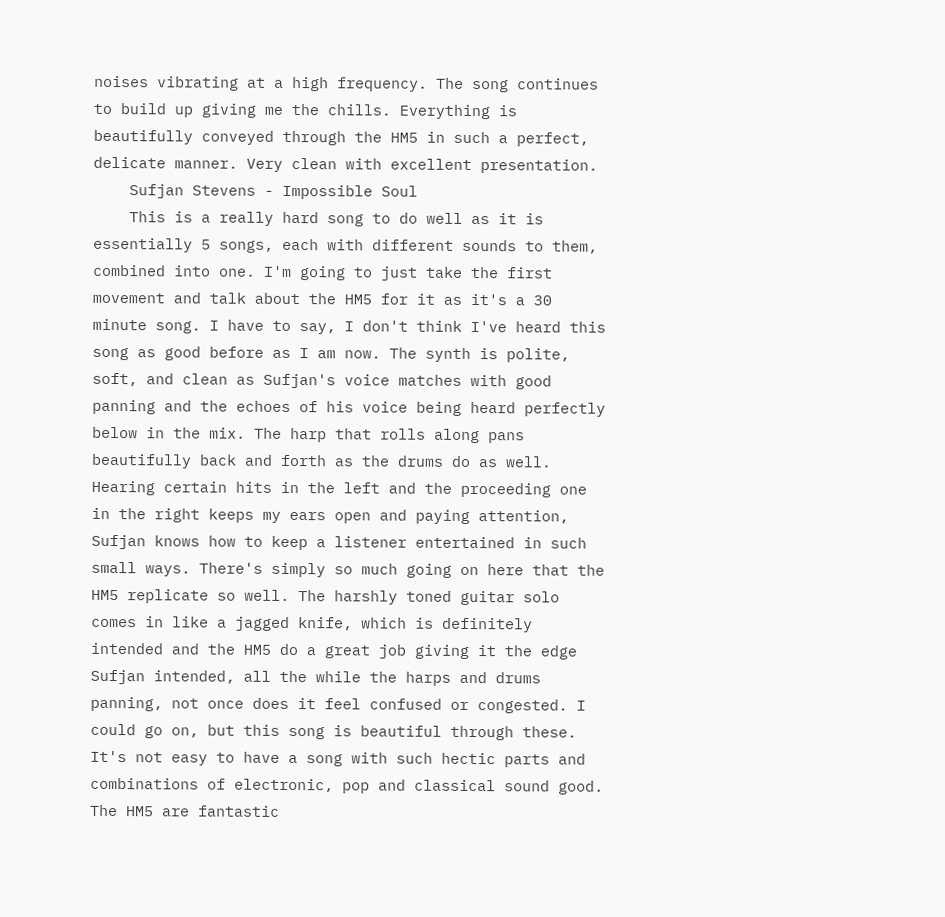noises vibrating at a high frequency. The song continues to build up giving me the chills. Everything is beautifully conveyed through the HM5 in such a perfect, delicate manner. Very clean with excellent presentation.
    Sufjan Stevens - Impossible Soul
    This is a really hard song to do well as it is essentially 5 songs, each with different sounds to them, combined into one. I'm going to just take the first movement and talk about the HM5 for it as it's a 30 minute song. I have to say, I don't think I've heard this song as good before as I am now. The synth is polite, soft, and clean as Sufjan's voice matches with good panning and the echoes of his voice being heard perfectly below in the mix. The harp that rolls along pans beautifully back and forth as the drums do as well. Hearing certain hits in the left and the proceeding one in the right keeps my ears open and paying attention, Sufjan knows how to keep a listener entertained in such small ways. There's simply so much going on here that the HM5 replicate so well. The harshly toned guitar solo comes in like a jagged knife, which is definitely intended and the HM5 do a great job giving it the edge Sufjan intended, all the while the harps and drums panning, not once does it feel confused or congested. I could go on, but this song is beautiful through these. It's not easy to have a song with such hectic parts and combinations of electronic, pop and classical sound good. The HM5 are fantastic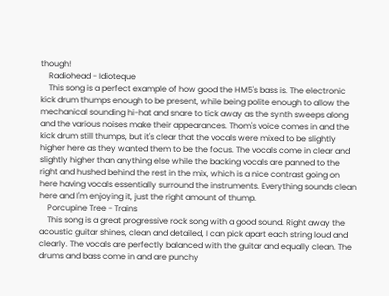though!
    Radiohead - Idioteque
    This song is a perfect example of how good the HM5's bass is. The electronic kick drum thumps enough to be present, while being polite enough to allow the mechanical sounding hi-hat and snare to tick away as the synth sweeps along and the various noises make their appearances. Thom's voice comes in and the kick drum still thumps, but it's clear that the vocals were mixed to be slightly higher here as they wanted them to be the focus. The vocals come in clear and slightly higher than anything else while the backing vocals are panned to the right and hushed behind the rest in the mix, which is a nice contrast going on here having vocals essentially surround the instruments. Everything sounds clean here and I'm enjoying it, just the right amount of thump.
    Porcupine Tree - Trains
    This song is a great progressive rock song with a good sound. Right away the acoustic guitar shines, clean and detailed, I can pick apart each string loud and clearly. The vocals are perfectly balanced with the guitar and equally clean. The drums and bass come in and are punchy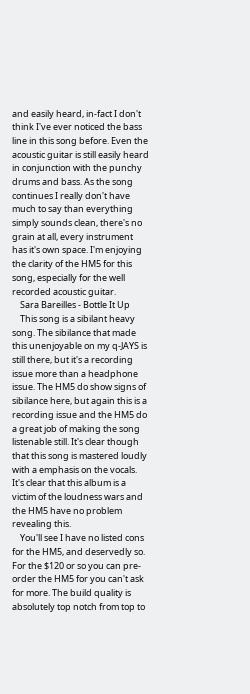and easily heard, in-fact I don't think I've ever noticed the bass line in this song before. Even the acoustic guitar is still easily heard in conjunction with the punchy drums and bass. As the song continues I really don't have much to say than everything simply sounds clean, there's no grain at all, every instrument has it's own space. I'm enjoying the clarity of the HM5 for this song, especially for the well recorded acoustic guitar.
    Sara Bareilles - Bottle It Up
    This song is a sibilant heavy song. The sibilance that made this unenjoyable on my q-JAYS is still there, but it's a recording issue more than a headphone issue. The HM5 do show signs of sibilance here, but again this is a recording issue and the HM5 do a great job of making the song listenable still. It's clear though that this song is mastered loudly with a emphasis on the vocals. It's clear that this album is a victim of the loudness wars and the HM5 have no problem revealing this.
    You'll see I have no listed cons for the HM5, and deservedly so. For the $120 or so you can pre-order the HM5 for you can't ask for more. The build quality is absolutely top notch from top to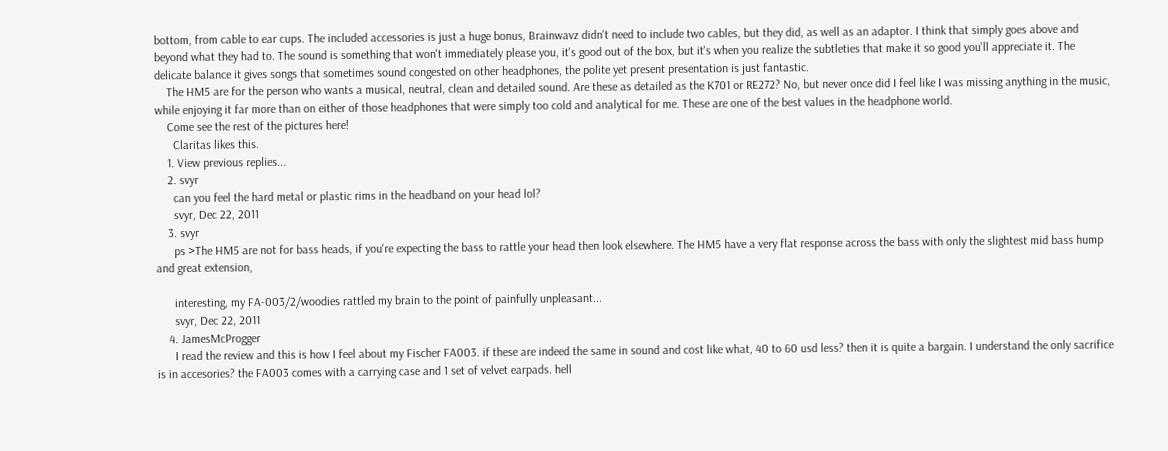bottom, from cable to ear cups. The included accessories is just a huge bonus, Brainwavz didn't need to include two cables, but they did, as well as an adaptor. I think that simply goes above and beyond what they had to. The sound is something that won't immediately please you, it's good out of the box, but it's when you realize the subtleties that make it so good you'll appreciate it. The delicate balance it gives songs that sometimes sound congested on other headphones, the polite yet present presentation is just fantastic.
    The HM5 are for the person who wants a musical, neutral, clean and detailed sound. Are these as detailed as the K701 or RE272? No, but never once did I feel like I was missing anything in the music, while enjoying it far more than on either of those headphones that were simply too cold and analytical for me. These are one of the best values in the headphone world.
    Come see the rest of the pictures here!
      Claritas likes this.
    1. View previous replies...
    2. svyr
      can you feel the hard metal or plastic rims in the headband on your head lol?
      svyr, Dec 22, 2011
    3. svyr
      ps >The HM5 are not for bass heads, if you're expecting the bass to rattle your head then look elsewhere. The HM5 have a very flat response across the bass with only the slightest mid bass hump and great extension,

      interesting, my FA-003/2/woodies rattled my brain to the point of painfully unpleasant...
      svyr, Dec 22, 2011
    4. JamesMcProgger
      I read the review and this is how I feel about my Fischer FA003. if these are indeed the same in sound and cost like what, 40 to 60 usd less? then it is quite a bargain. I understand the only sacrifice is in accesories? the FA003 comes with a carrying case and 1 set of velvet earpads. hell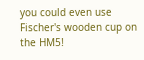you could even use Fischer's wooden cup on the HM5!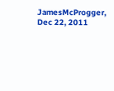JamesMcProgger, Dec 22, 2011